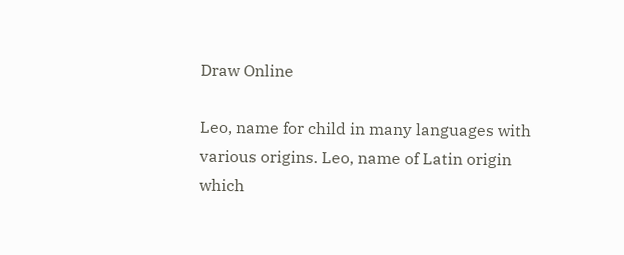Draw Online

Leo, name for child in many languages with various origins. Leo, name of Latin origin which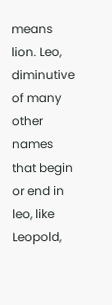means lion. Leo, diminutive of many other names that begin or end in leo, like Leopold,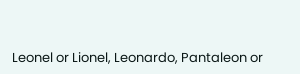Leonel or Lionel, Leonardo, Pantaleon or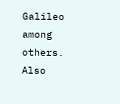Galileo among others. Also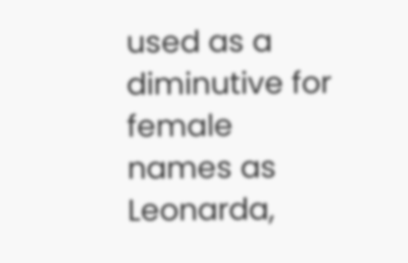used as a diminutive for female names as Leonarda,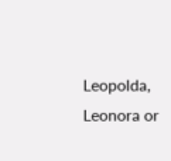Leopolda, Leonora or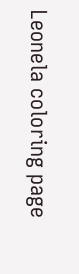Leonela coloring page